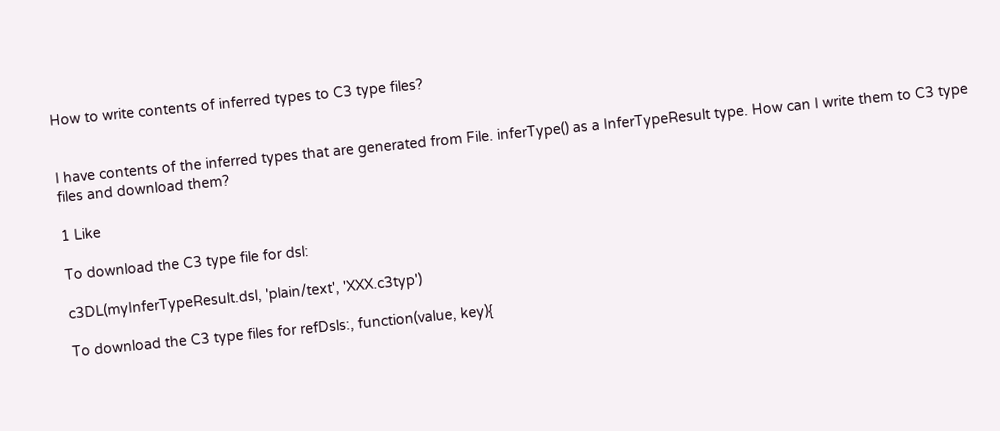How to write contents of inferred types to C3 type files?


I have contents of the inferred types that are generated from File. inferType() as a InferTypeResult type. How can I write them to C3 type files and download them?

1 Like

To download the C3 type file for dsl:

c3DL(myInferTypeResult.dsl, 'plain/text', 'XXX.c3typ')

To download the C3 type files for refDsls:, function(value, key){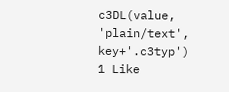c3DL(value, 'plain/text', key+'.c3typ')
1 Like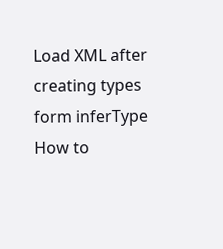Load XML after creating types form inferType
How to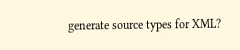generate source types for XML?